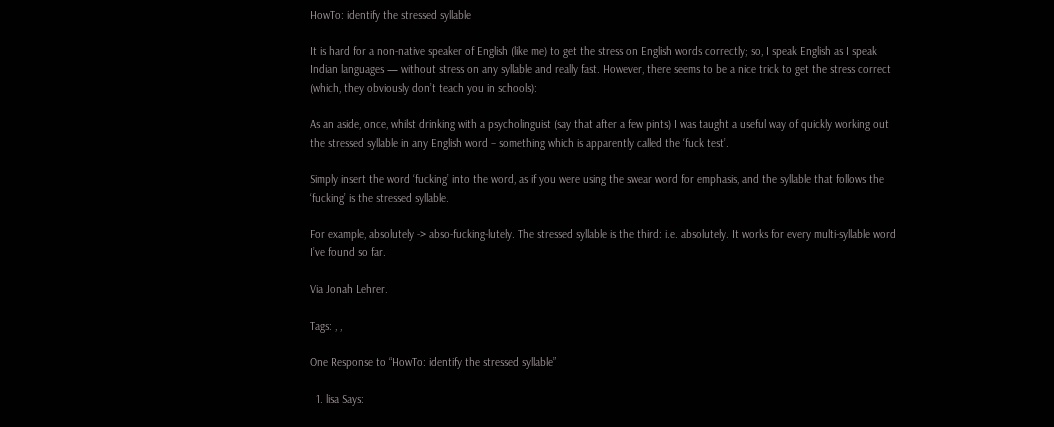HowTo: identify the stressed syllable

It is hard for a non-native speaker of English (like me) to get the stress on English words correctly; so, I speak English as I speak Indian languages — without stress on any syllable and really fast. However, there seems to be a nice trick to get the stress correct (which, they obviously don’t teach you in schools):

As an aside, once, whilst drinking with a psycholinguist (say that after a few pints) I was taught a useful way of quickly working out the stressed syllable in any English word – something which is apparently called the ‘fuck test’.

Simply insert the word ‘fucking’ into the word, as if you were using the swear word for emphasis, and the syllable that follows the ‘fucking’ is the stressed syllable.

For example, absolutely -> abso-fucking-lutely. The stressed syllable is the third: i.e. absolutely. It works for every multi-syllable word I’ve found so far.

Via Jonah Lehrer.

Tags: , ,

One Response to “HowTo: identify the stressed syllable”

  1. lisa Says: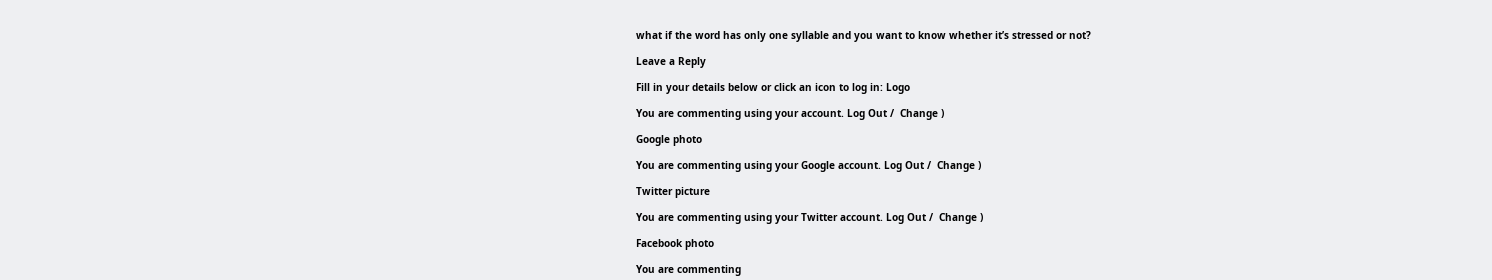what if the word has only one syllable and you want to know whether it’s stressed or not?

Leave a Reply

Fill in your details below or click an icon to log in: Logo

You are commenting using your account. Log Out /  Change )

Google photo

You are commenting using your Google account. Log Out /  Change )

Twitter picture

You are commenting using your Twitter account. Log Out /  Change )

Facebook photo

You are commenting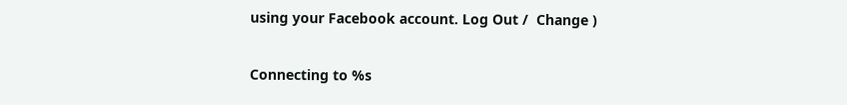using your Facebook account. Log Out /  Change )

Connecting to %s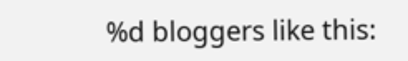%d bloggers like this: